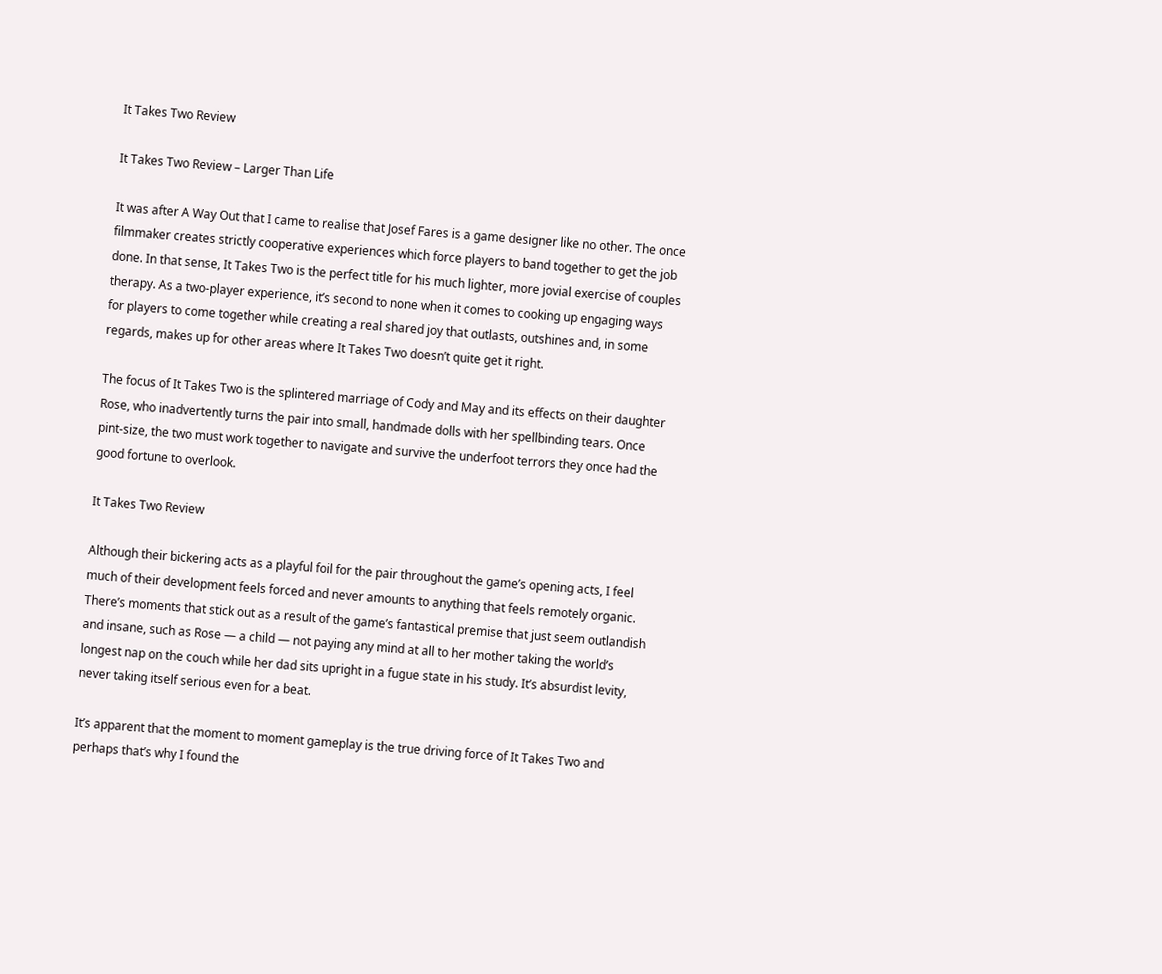It Takes Two Review

It Takes Two Review – Larger Than Life

It was after A Way Out that I came to realise that Josef Fares is a game designer like no other. The once filmmaker creates strictly cooperative experiences which force players to band together to get the job done. In that sense, It Takes Two is the perfect title for his much lighter, more jovial exercise of couples therapy. As a two-player experience, it’s second to none when it comes to cooking up engaging ways for players to come together while creating a real shared joy that outlasts, outshines and, in some regards, makes up for other areas where It Takes Two doesn’t quite get it right.

The focus of It Takes Two is the splintered marriage of Cody and May and its effects on their daughter Rose, who inadvertently turns the pair into small, handmade dolls with her spellbinding tears. Once pint-size, the two must work together to navigate and survive the underfoot terrors they once had the good fortune to overlook.

It Takes Two Review

Although their bickering acts as a playful foil for the pair throughout the game’s opening acts, I feel much of their development feels forced and never amounts to anything that feels remotely organic. There’s moments that stick out as a result of the game’s fantastical premise that just seem outlandish and insane, such as Rose — a child — not paying any mind at all to her mother taking the world’s longest nap on the couch while her dad sits upright in a fugue state in his study. It’s absurdist levity, never taking itself serious even for a beat.

It’s apparent that the moment to moment gameplay is the true driving force of It Takes Two and perhaps that’s why I found the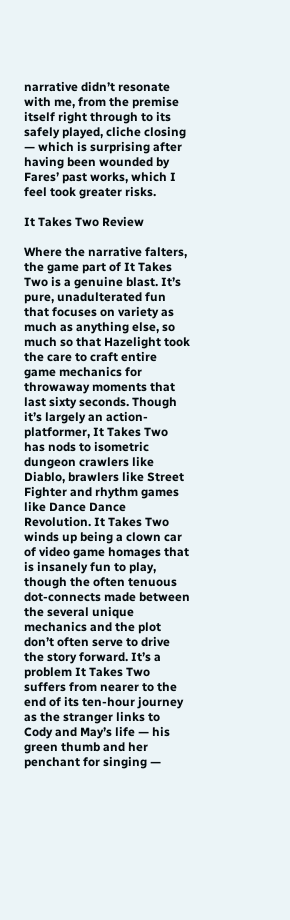narrative didn’t resonate with me, from the premise itself right through to its safely played, cliche closing — which is surprising after having been wounded by Fares’ past works, which I feel took greater risks.

It Takes Two Review

Where the narrative falters, the game part of It Takes Two is a genuine blast. It’s pure, unadulterated fun that focuses on variety as much as anything else, so much so that Hazelight took the care to craft entire game mechanics for throwaway moments that last sixty seconds. Though it’s largely an action-platformer, It Takes Two has nods to isometric dungeon crawlers like Diablo, brawlers like Street Fighter and rhythm games like Dance Dance Revolution. It Takes Two winds up being a clown car of video game homages that is insanely fun to play, though the often tenuous dot-connects made between the several unique mechanics and the plot don’t often serve to drive the story forward. It’s a problem It Takes Two suffers from nearer to the end of its ten-hour journey as the stranger links to Cody and May’s life — his green thumb and her penchant for singing —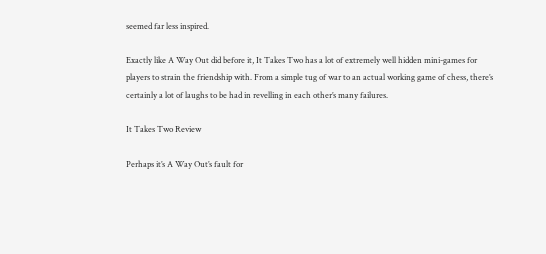seemed far less inspired.

Exactly like A Way Out did before it, It Takes Two has a lot of extremely well hidden mini-games for players to strain the friendship with. From a simple tug of war to an actual working game of chess, there’s certainly a lot of laughs to be had in revelling in each other’s many failures.

It Takes Two Review

Perhaps it’s A Way Out’s fault for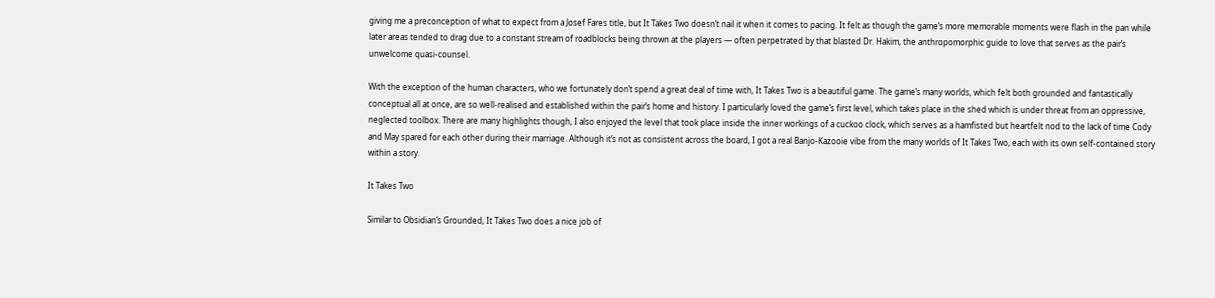giving me a preconception of what to expect from a Josef Fares title, but It Takes Two doesn’t nail it when it comes to pacing. It felt as though the game’s more memorable moments were flash in the pan while later areas tended to drag due to a constant stream of roadblocks being thrown at the players — often perpetrated by that blasted Dr. Hakim, the anthropomorphic guide to love that serves as the pair’s unwelcome quasi-counsel.

With the exception of the human characters, who we fortunately don’t spend a great deal of time with, It Takes Two is a beautiful game. The game’s many worlds, which felt both grounded and fantastically conceptual all at once, are so well-realised and established within the pair’s home and history. I particularly loved the game’s first level, which takes place in the shed which is under threat from an oppressive, neglected toolbox. There are many highlights though, I also enjoyed the level that took place inside the inner workings of a cuckoo clock, which serves as a hamfisted but heartfelt nod to the lack of time Cody and May spared for each other during their marriage. Although it’s not as consistent across the board, I got a real Banjo-Kazooie vibe from the many worlds of It Takes Two, each with its own self-contained story within a story.

It Takes Two

Similar to Obsidian’s Grounded, It Takes Two does a nice job of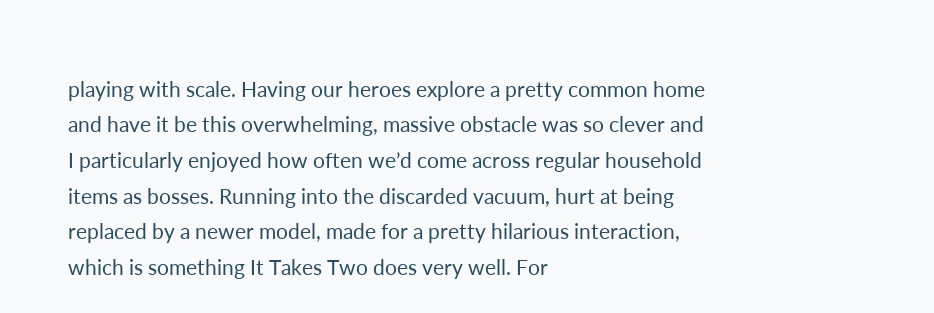playing with scale. Having our heroes explore a pretty common home and have it be this overwhelming, massive obstacle was so clever and I particularly enjoyed how often we’d come across regular household items as bosses. Running into the discarded vacuum, hurt at being replaced by a newer model, made for a pretty hilarious interaction, which is something It Takes Two does very well. For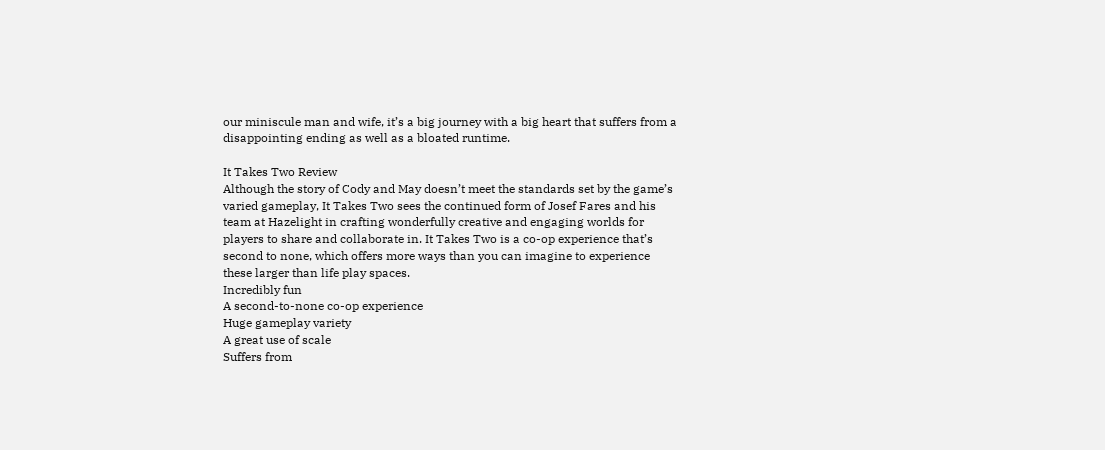our miniscule man and wife, it’s a big journey with a big heart that suffers from a disappointing ending as well as a bloated runtime.

It Takes Two Review
Although the story of Cody and May doesn’t meet the standards set by the game’s varied gameplay, It Takes Two sees the continued form of Josef Fares and his team at Hazelight in crafting wonderfully creative and engaging worlds for players to share and collaborate in. It Takes Two is a co-op experience that’s second to none, which offers more ways than you can imagine to experience these larger than life play spaces.
Incredibly fun
A second-to-none co-op experience
Huge gameplay variety
A great use of scale
Suffers from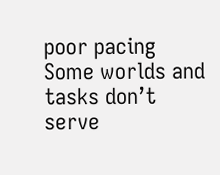poor pacing
Some worlds and tasks don’t serve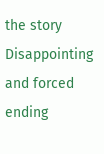the story
Disappointing and forced ending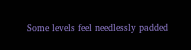Some levels feel needlessly padded